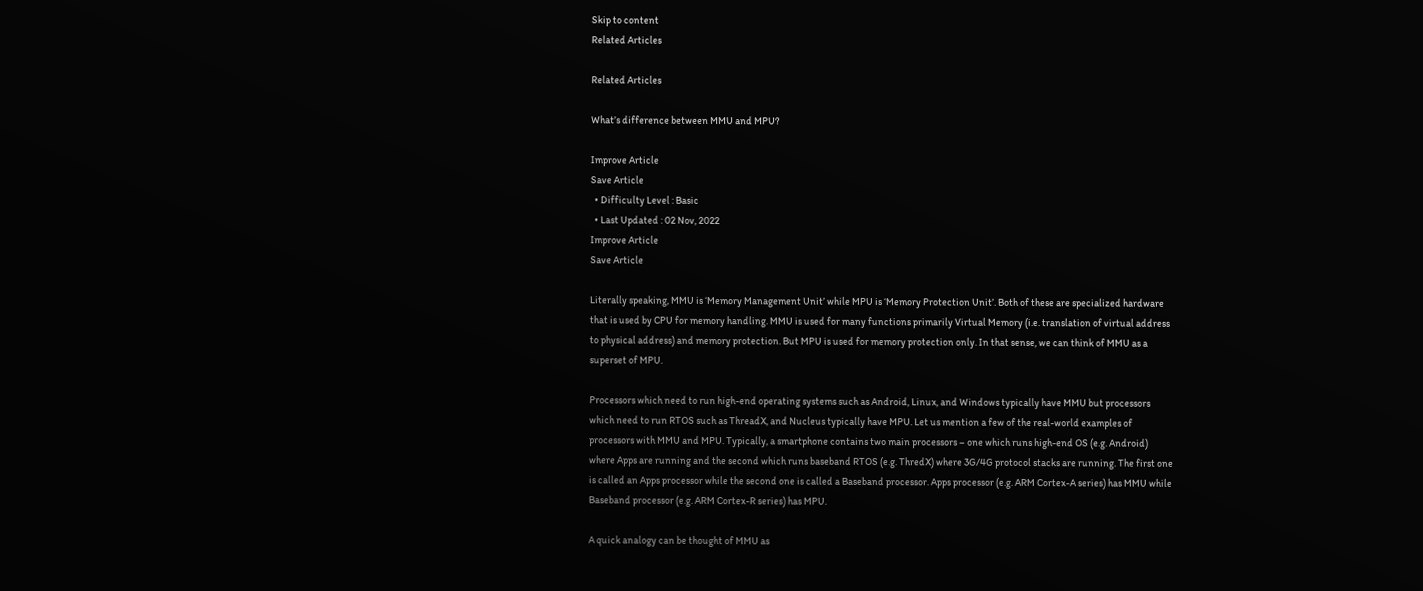Skip to content
Related Articles

Related Articles

What’s difference between MMU and MPU?

Improve Article
Save Article
  • Difficulty Level : Basic
  • Last Updated : 02 Nov, 2022
Improve Article
Save Article

Literally speaking, MMU is ‘Memory Management Unit’ while MPU is ‘Memory Protection Unit’. Both of these are specialized hardware that is used by CPU for memory handling. MMU is used for many functions primarily Virtual Memory (i.e. translation of virtual address to physical address) and memory protection. But MPU is used for memory protection only. In that sense, we can think of MMU as a superset of MPU.

Processors which need to run high-end operating systems such as Android, Linux, and Windows typically have MMU but processors which need to run RTOS such as ThreadX, and Nucleus typically have MPU. Let us mention a few of the real-world examples of processors with MMU and MPU. Typically, a smartphone contains two main processors – one which runs high-end OS (e.g. Android) where Apps are running and the second which runs baseband RTOS (e.g. ThredX) where 3G/4G protocol stacks are running. The first one is called an Apps processor while the second one is called a Baseband processor. Apps processor (e.g. ARM Cortex-A series) has MMU while Baseband processor (e.g. ARM Cortex-R series) has MPU.

A quick analogy can be thought of MMU as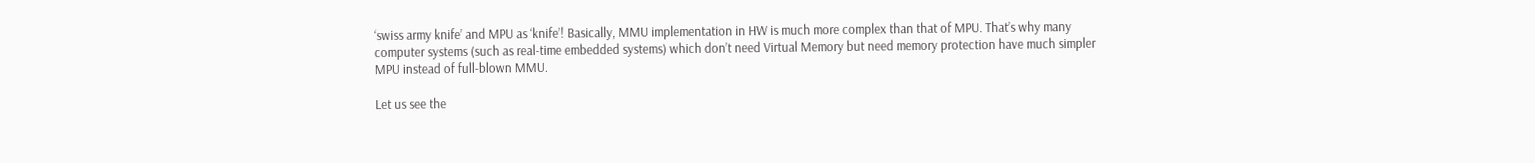‘swiss army knife’ and MPU as ‘knife’! Basically, MMU implementation in HW is much more complex than that of MPU. That’s why many computer systems (such as real-time embedded systems) which don’t need Virtual Memory but need memory protection have much simpler MPU instead of full-blown MMU.

Let us see the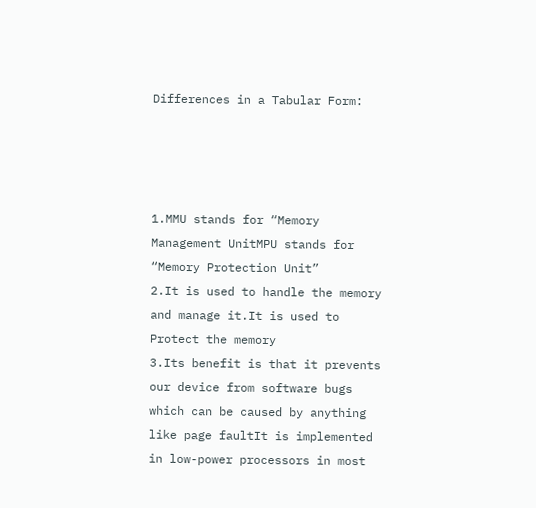Differences in a Tabular Form:




1.MMU stands for “Memory Management UnitMPU stands for “Memory Protection Unit”
2.It is used to handle the memory and manage it.It is used to Protect the memory
3.Its benefit is that it prevents our device from software bugs which can be caused by anything like page faultIt is implemented in low-power processors in most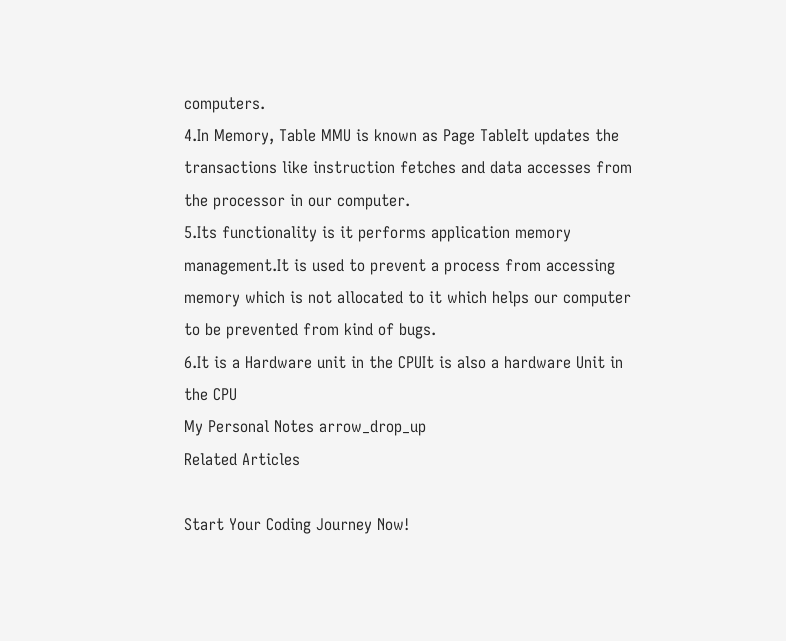computers.
4.In Memory, Table MMU is known as Page TableIt updates the transactions like instruction fetches and data accesses from the processor in our computer.
5.Its functionality is it performs application memory management.It is used to prevent a process from accessing memory which is not allocated to it which helps our computer to be prevented from kind of bugs.
6.It is a Hardware unit in the CPUIt is also a hardware Unit in the CPU
My Personal Notes arrow_drop_up
Related Articles

Start Your Coding Journey Now!